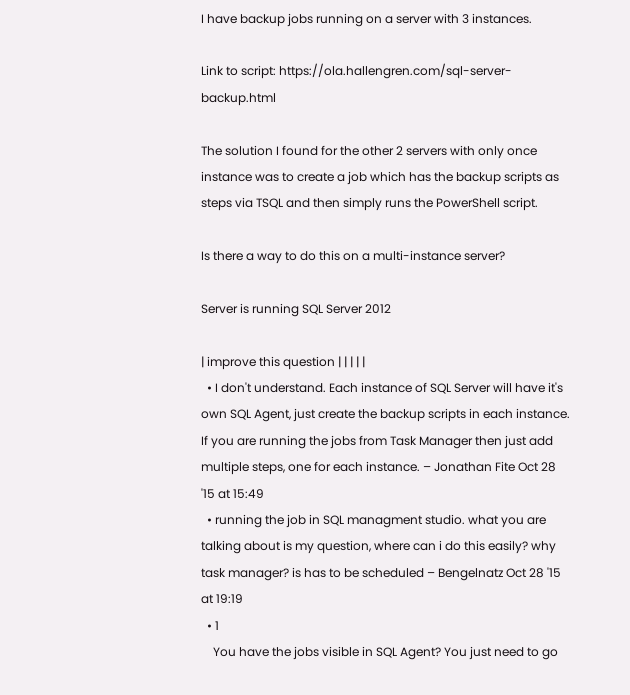I have backup jobs running on a server with 3 instances.

Link to script: https://ola.hallengren.com/sql-server-backup.html

The solution I found for the other 2 servers with only once instance was to create a job which has the backup scripts as steps via TSQL and then simply runs the PowerShell script.

Is there a way to do this on a multi-instance server?

Server is running SQL Server 2012

| improve this question | | | | |
  • I don't understand. Each instance of SQL Server will have it's own SQL Agent, just create the backup scripts in each instance. If you are running the jobs from Task Manager then just add multiple steps, one for each instance. – Jonathan Fite Oct 28 '15 at 15:49
  • running the job in SQL managment studio. what you are talking about is my question, where can i do this easily? why task manager? is has to be scheduled – Bengelnatz Oct 28 '15 at 19:19
  • 1
    You have the jobs visible in SQL Agent? You just need to go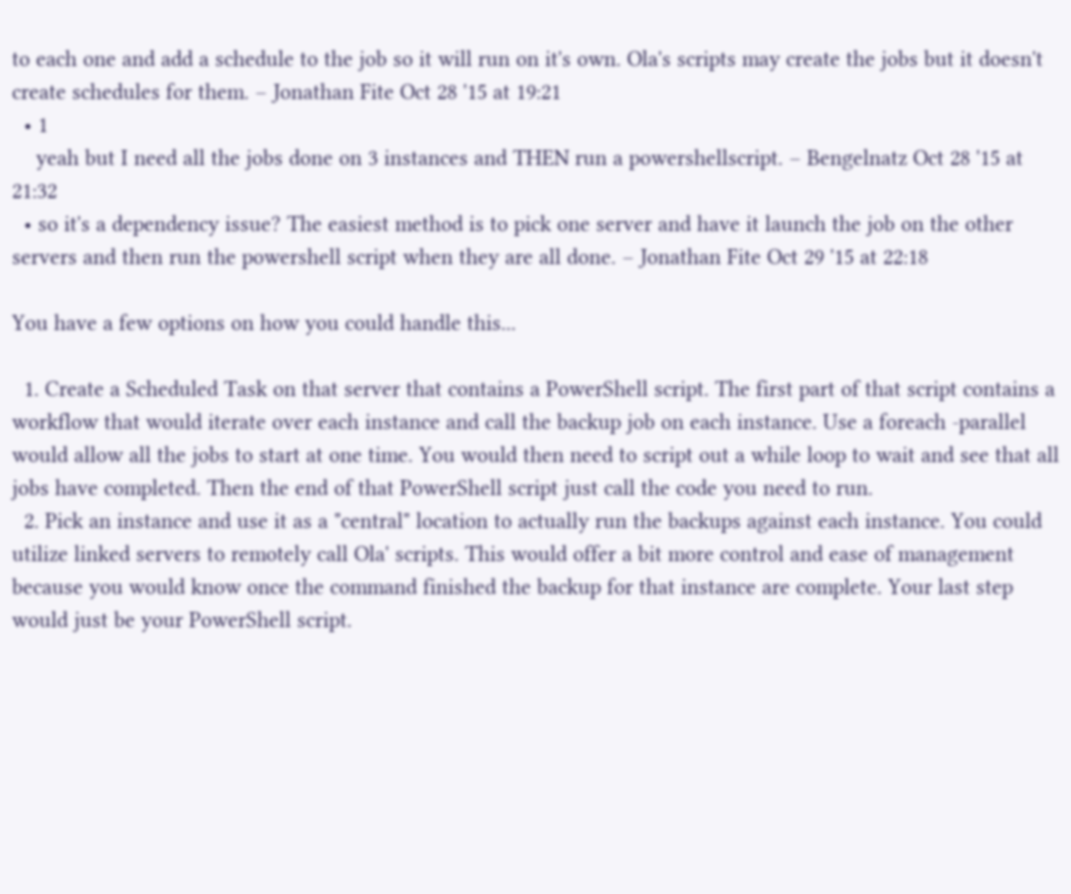to each one and add a schedule to the job so it will run on it's own. Ola's scripts may create the jobs but it doesn't create schedules for them. – Jonathan Fite Oct 28 '15 at 19:21
  • 1
    yeah but I need all the jobs done on 3 instances and THEN run a powershellscript. – Bengelnatz Oct 28 '15 at 21:32
  • so it's a dependency issue? The easiest method is to pick one server and have it launch the job on the other servers and then run the powershell script when they are all done. – Jonathan Fite Oct 29 '15 at 22:18

You have a few options on how you could handle this...

  1. Create a Scheduled Task on that server that contains a PowerShell script. The first part of that script contains a workflow that would iterate over each instance and call the backup job on each instance. Use a foreach -parallel would allow all the jobs to start at one time. You would then need to script out a while loop to wait and see that all jobs have completed. Then the end of that PowerShell script just call the code you need to run.
  2. Pick an instance and use it as a "central" location to actually run the backups against each instance. You could utilize linked servers to remotely call Ola' scripts. This would offer a bit more control and ease of management because you would know once the command finished the backup for that instance are complete. Your last step would just be your PowerShell script.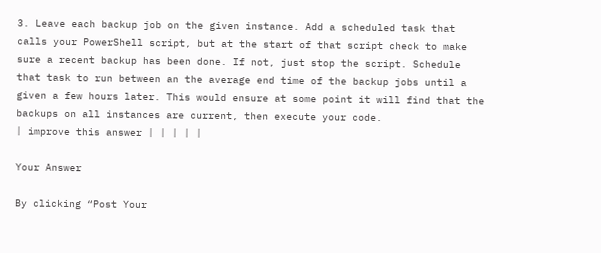3. Leave each backup job on the given instance. Add a scheduled task that calls your PowerShell script, but at the start of that script check to make sure a recent backup has been done. If not, just stop the script. Schedule that task to run between an the average end time of the backup jobs until a given a few hours later. This would ensure at some point it will find that the backups on all instances are current, then execute your code.
| improve this answer | | | | |

Your Answer

By clicking “Post Your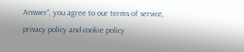Answer”, you agree to our terms of service, privacy policy and cookie policy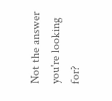Not the answer you're looking for?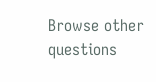Browse other questions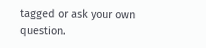tagged or ask your own question.